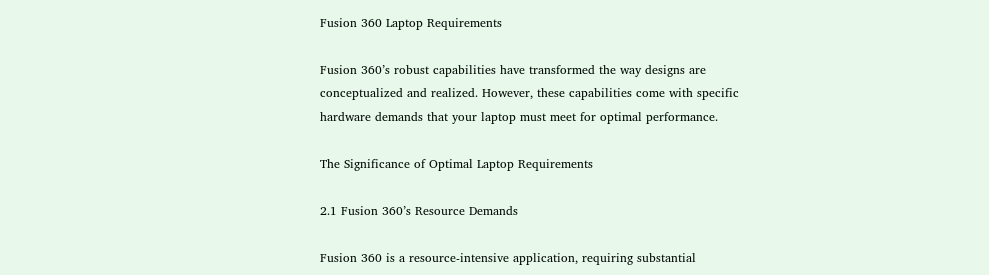Fusion 360 Laptop Requirements

Fusion 360’s robust capabilities have transformed the way designs are conceptualized and realized. However, these capabilities come with specific hardware demands that your laptop must meet for optimal performance.

The Significance of Optimal Laptop Requirements

2.1 Fusion 360’s Resource Demands

Fusion 360 is a resource-intensive application, requiring substantial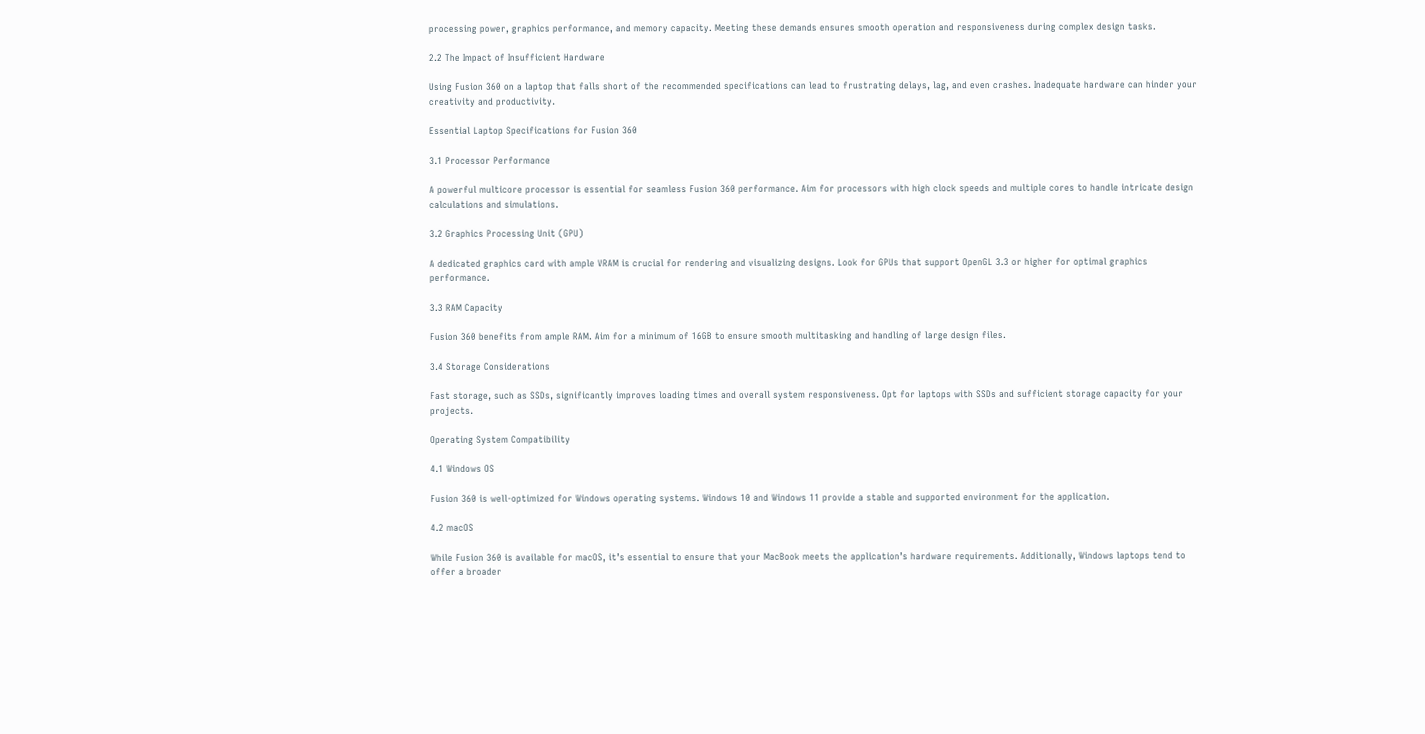processing power, graphics performance, and memory capacity. Meeting these demands ensures smooth operation and responsiveness during complex design tasks.

2.2 The Impact of Insufficient Hardware

Using Fusion 360 on a laptop that falls short of the recommended specifications can lead to frustrating delays, lag, and even crashes. Inadequate hardware can hinder your creativity and productivity.

Essential Laptop Specifications for Fusion 360

3.1 Processor Performance

A powerful multicore processor is essential for seamless Fusion 360 performance. Aim for processors with high clock speeds and multiple cores to handle intricate design calculations and simulations.

3.2 Graphics Processing Unit (GPU)

A dedicated graphics card with ample VRAM is crucial for rendering and visualizing designs. Look for GPUs that support OpenGL 3.3 or higher for optimal graphics performance.

3.3 RAM Capacity

Fusion 360 benefits from ample RAM. Aim for a minimum of 16GB to ensure smooth multitasking and handling of large design files.

3.4 Storage Considerations

Fast storage, such as SSDs, significantly improves loading times and overall system responsiveness. Opt for laptops with SSDs and sufficient storage capacity for your projects.

Operating System Compatibility

4.1 Windows OS

Fusion 360 is well-optimized for Windows operating systems. Windows 10 and Windows 11 provide a stable and supported environment for the application.

4.2 macOS

While Fusion 360 is available for macOS, it’s essential to ensure that your MacBook meets the application’s hardware requirements. Additionally, Windows laptops tend to offer a broader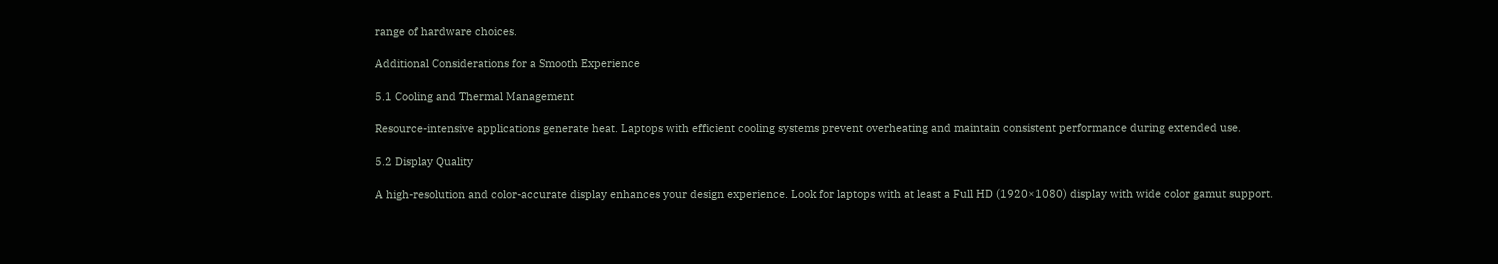range of hardware choices.

Additional Considerations for a Smooth Experience

5.1 Cooling and Thermal Management

Resource-intensive applications generate heat. Laptops with efficient cooling systems prevent overheating and maintain consistent performance during extended use.

5.2 Display Quality

A high-resolution and color-accurate display enhances your design experience. Look for laptops with at least a Full HD (1920×1080) display with wide color gamut support.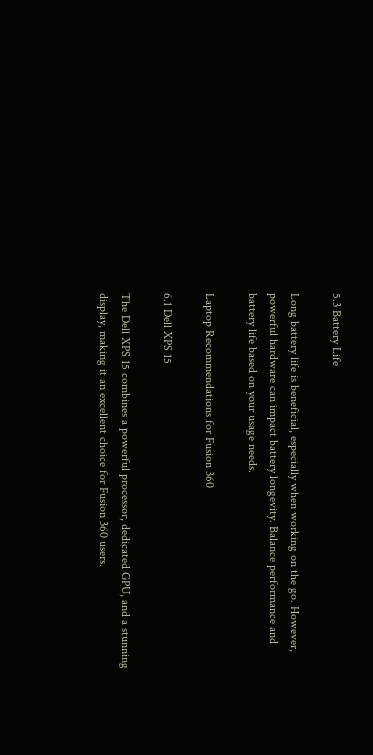5.3 Battery Life

Long battery life is beneficial, especially when working on the go. However, powerful hardware can impact battery longevity. Balance performance and battery life based on your usage needs.

Laptop Recommendations for Fusion 360

6.1 Dell XPS 15

The Dell XPS 15 combines a powerful processor, dedicated GPU, and a stunning display, making it an excellent choice for Fusion 360 users.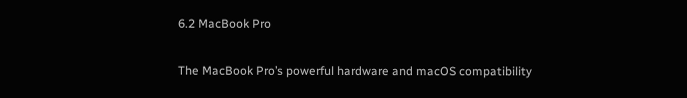6.2 MacBook Pro

The MacBook Pro’s powerful hardware and macOS compatibility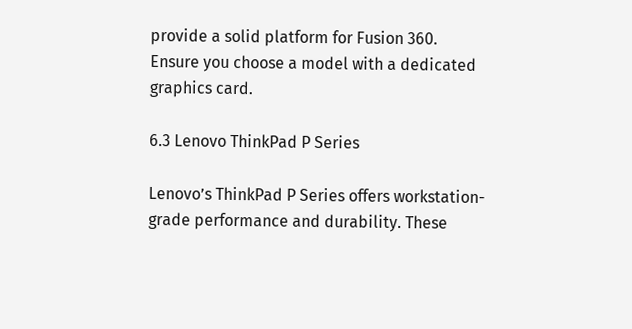provide a solid platform for Fusion 360. Ensure you choose a model with a dedicated graphics card.

6.3 Lenovo ThinkPad P Series

Lenovo’s ThinkPad P Series offers workstation-grade performance and durability. These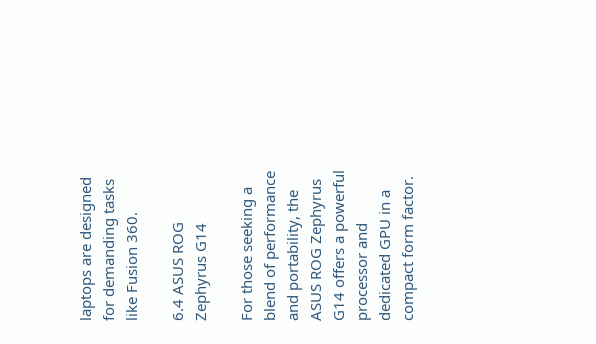laptops are designed for demanding tasks like Fusion 360.

6.4 ASUS ROG Zephyrus G14

For those seeking a blend of performance and portability, the ASUS ROG Zephyrus G14 offers a powerful processor and dedicated GPU in a compact form factor.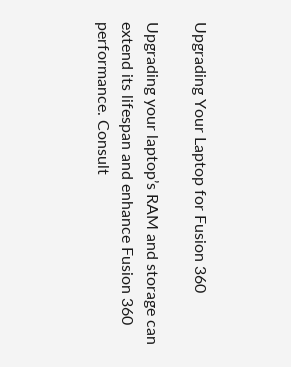Upgrading Your Laptop for Fusion 360

Upgrading your laptop’s RAM and storage can extend its lifespan and enhance Fusion 360 performance. Consult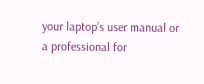your laptop’s user manual or a professional for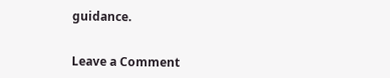guidance.


Leave a Comment